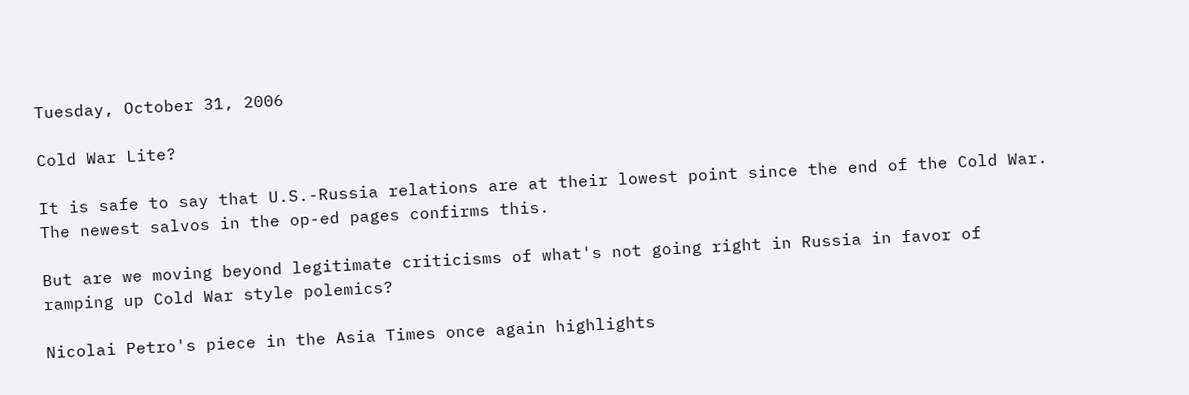Tuesday, October 31, 2006

Cold War Lite?

It is safe to say that U.S.-Russia relations are at their lowest point since the end of the Cold War. The newest salvos in the op-ed pages confirms this.

But are we moving beyond legitimate criticisms of what's not going right in Russia in favor of ramping up Cold War style polemics?

Nicolai Petro's piece in the Asia Times once again highlights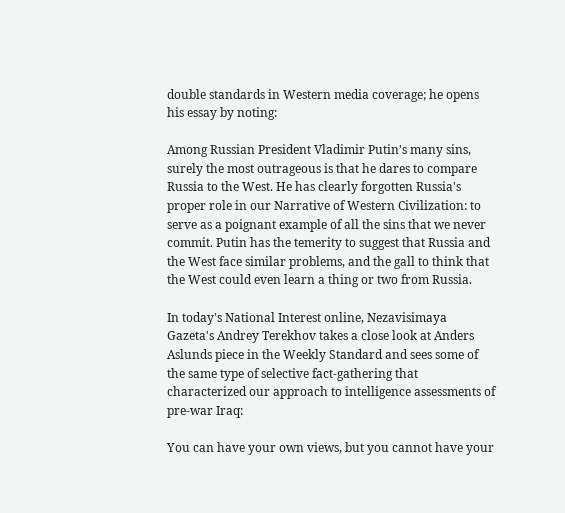double standards in Western media coverage; he opens his essay by noting:

Among Russian President Vladimir Putin's many sins, surely the most outrageous is that he dares to compare Russia to the West. He has clearly forgotten Russia's proper role in our Narrative of Western Civilization: to serve as a poignant example of all the sins that we never commit. Putin has the temerity to suggest that Russia and the West face similar problems, and the gall to think that the West could even learn a thing or two from Russia.

In today's National Interest online, Nezavisimaya Gazeta's Andrey Terekhov takes a close look at Anders Aslunds piece in the Weekly Standard and sees some of the same type of selective fact-gathering that characterized our approach to intelligence assessments of pre-war Iraq:

You can have your own views, but you cannot have your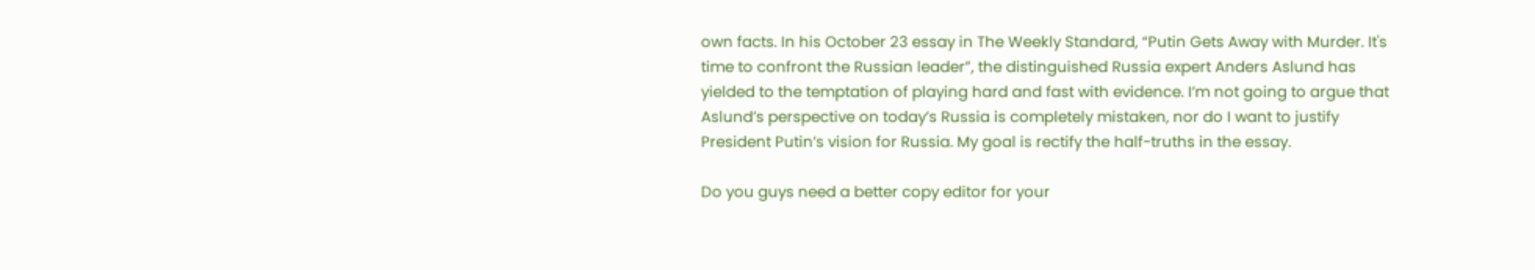own facts. In his October 23 essay in The Weekly Standard, “Putin Gets Away with Murder. It's time to confront the Russian leader”, the distinguished Russia expert Anders Aslund has yielded to the temptation of playing hard and fast with evidence. I’m not going to argue that Aslund’s perspective on today’s Russia is completely mistaken, nor do I want to justify President Putin’s vision for Russia. My goal is rectify the half-truths in the essay.

Do you guys need a better copy editor for your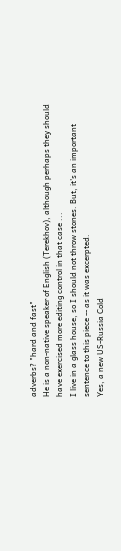adverbs? "hard and fast"
He is a non-native speaker of English (Terekhov), although perhaps they should have exercised more editing control in that case ...
I live in a glass house, so I should not throw stones. But, it's an important sentence to this piece -- as it was excerpted.
Yes, a new US-Russia Cold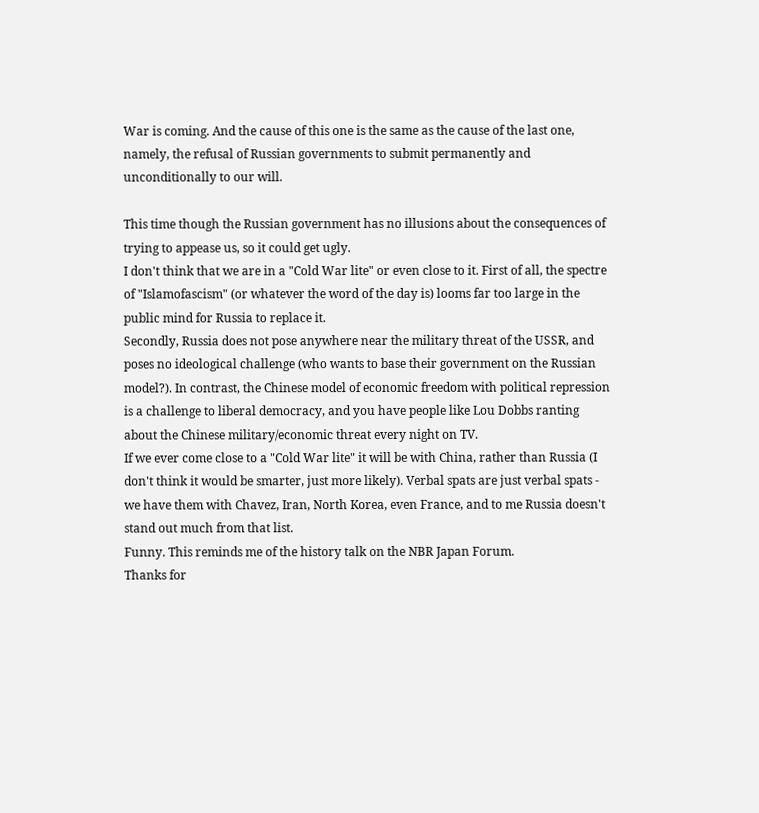War is coming. And the cause of this one is the same as the cause of the last one, namely, the refusal of Russian governments to submit permanently and unconditionally to our will.

This time though the Russian government has no illusions about the consequences of trying to appease us, so it could get ugly.
I don't think that we are in a "Cold War lite" or even close to it. First of all, the spectre of "Islamofascism" (or whatever the word of the day is) looms far too large in the public mind for Russia to replace it.
Secondly, Russia does not pose anywhere near the military threat of the USSR, and poses no ideological challenge (who wants to base their government on the Russian model?). In contrast, the Chinese model of economic freedom with political repression is a challenge to liberal democracy, and you have people like Lou Dobbs ranting about the Chinese military/economic threat every night on TV.
If we ever come close to a "Cold War lite" it will be with China, rather than Russia (I don't think it would be smarter, just more likely). Verbal spats are just verbal spats - we have them with Chavez, Iran, North Korea, even France, and to me Russia doesn't stand out much from that list.
Funny. This reminds me of the history talk on the NBR Japan Forum.
Thanks for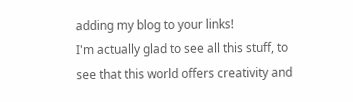adding my blog to your links!
I'm actually glad to see all this stuff, to see that this world offers creativity and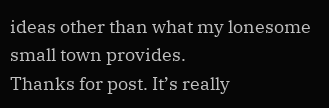ideas other than what my lonesome small town provides.
Thanks for post. It’s really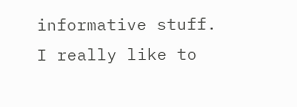informative stuff.
I really like to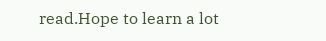read.Hope to learn a lot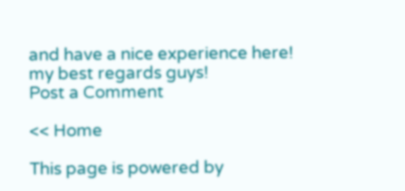and have a nice experience here! my best regards guys!
Post a Comment

<< Home

This page is powered by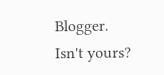Blogger. Isn't yours?